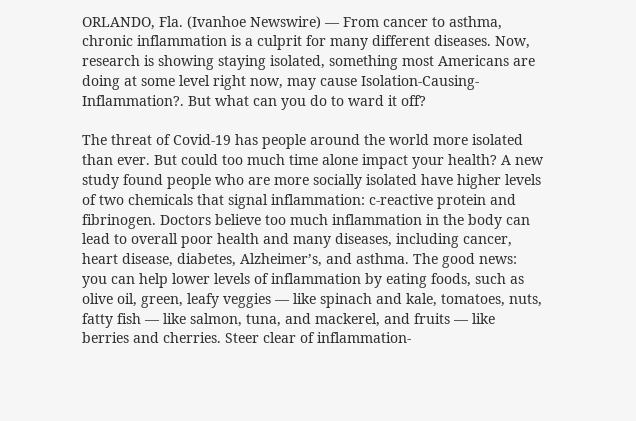ORLANDO, Fla. (Ivanhoe Newswire) — From cancer to asthma, chronic inflammation is a culprit for many different diseases. Now, research is showing staying isolated, something most Americans are doing at some level right now, may cause Isolation-Causing-Inflammation?. But what can you do to ward it off?

The threat of Covid-19 has people around the world more isolated than ever. But could too much time alone impact your health? A new study found people who are more socially isolated have higher levels of two chemicals that signal inflammation: c-reactive protein and fibrinogen. Doctors believe too much inflammation in the body can lead to overall poor health and many diseases, including cancer, heart disease, diabetes, Alzheimer’s, and asthma. The good news: you can help lower levels of inflammation by eating foods, such as olive oil, green, leafy veggies — like spinach and kale, tomatoes, nuts, fatty fish — like salmon, tuna, and mackerel, and fruits — like berries and cherries. Steer clear of inflammation-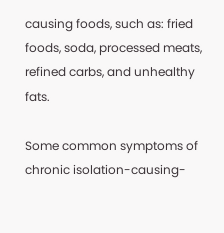causing foods, such as: fried foods, soda, processed meats, refined carbs, and unhealthy fats.

Some common symptoms of chronic isolation-causing-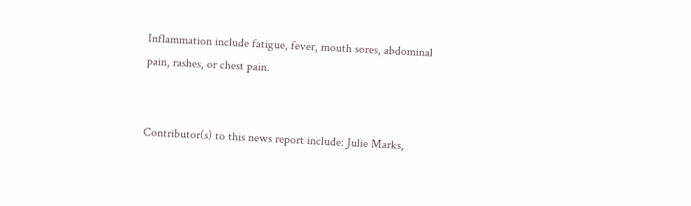Inflammation include fatigue, fever, mouth sores, abdominal pain, rashes, or chest pain.


Contributor(s) to this news report include: Julie Marks,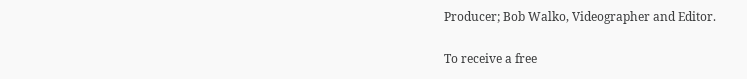Producer; Bob Walko, Videographer and Editor.

To receive a free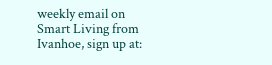weekly email on Smart Living from Ivanhoe, sign up at: